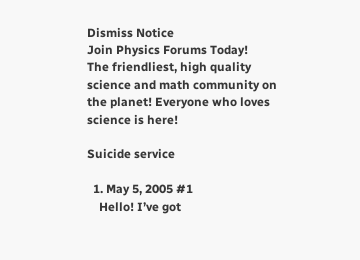Dismiss Notice
Join Physics Forums Today!
The friendliest, high quality science and math community on the planet! Everyone who loves science is here!

Suicide service

  1. May 5, 2005 #1
    Hello! I’ve got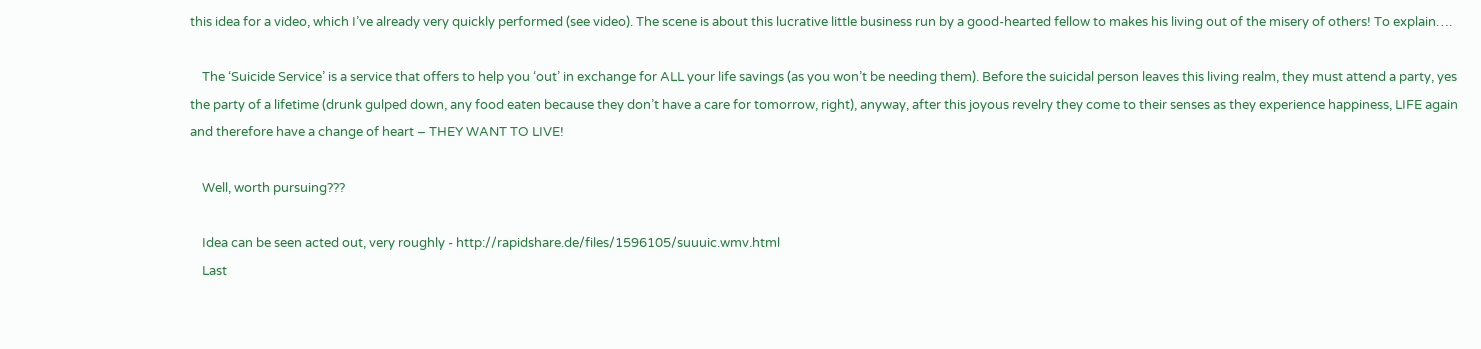this idea for a video, which I’ve already very quickly performed (see video). The scene is about this lucrative little business run by a good-hearted fellow to makes his living out of the misery of others! To explain….

    The ‘Suicide Service’ is a service that offers to help you ‘out’ in exchange for ALL your life savings (as you won’t be needing them). Before the suicidal person leaves this living realm, they must attend a party, yes the party of a lifetime (drunk gulped down, any food eaten because they don’t have a care for tomorrow, right), anyway, after this joyous revelry they come to their senses as they experience happiness, LIFE again and therefore have a change of heart – THEY WANT TO LIVE!

    Well, worth pursuing???

    Idea can be seen acted out, very roughly - http://rapidshare.de/files/1596105/suuuic.wmv.html
    Last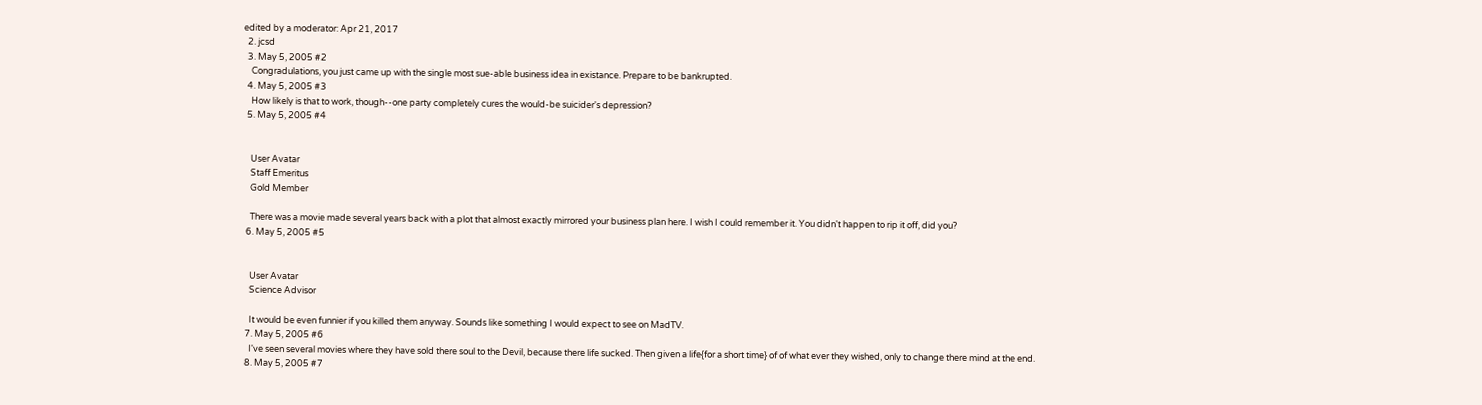edited by a moderator: Apr 21, 2017
  2. jcsd
  3. May 5, 2005 #2
    Congradulations, you just came up with the single most sue-able business idea in existance. Prepare to be bankrupted.
  4. May 5, 2005 #3
    How likely is that to work, though--one party completely cures the would-be suicider's depression?
  5. May 5, 2005 #4


    User Avatar
    Staff Emeritus
    Gold Member

    There was a movie made several years back with a plot that almost exactly mirrored your business plan here. I wish I could remember it. You didn't happen to rip it off, did you?
  6. May 5, 2005 #5


    User Avatar
    Science Advisor

    It would be even funnier if you killed them anyway. Sounds like something I would expect to see on MadTV.
  7. May 5, 2005 #6
    I've seen several movies where they have sold there soul to the Devil, because there life sucked. Then given a life{for a short time} of of what ever they wished, only to change there mind at the end.
  8. May 5, 2005 #7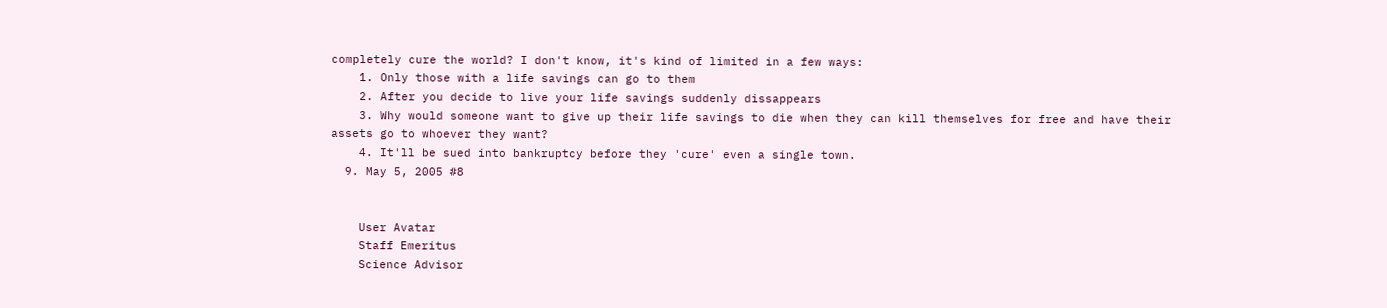completely cure the world? I don't know, it's kind of limited in a few ways:
    1. Only those with a life savings can go to them
    2. After you decide to live your life savings suddenly dissappears
    3. Why would someone want to give up their life savings to die when they can kill themselves for free and have their assets go to whoever they want?
    4. It'll be sued into bankruptcy before they 'cure' even a single town.
  9. May 5, 2005 #8


    User Avatar
    Staff Emeritus
    Science Advisor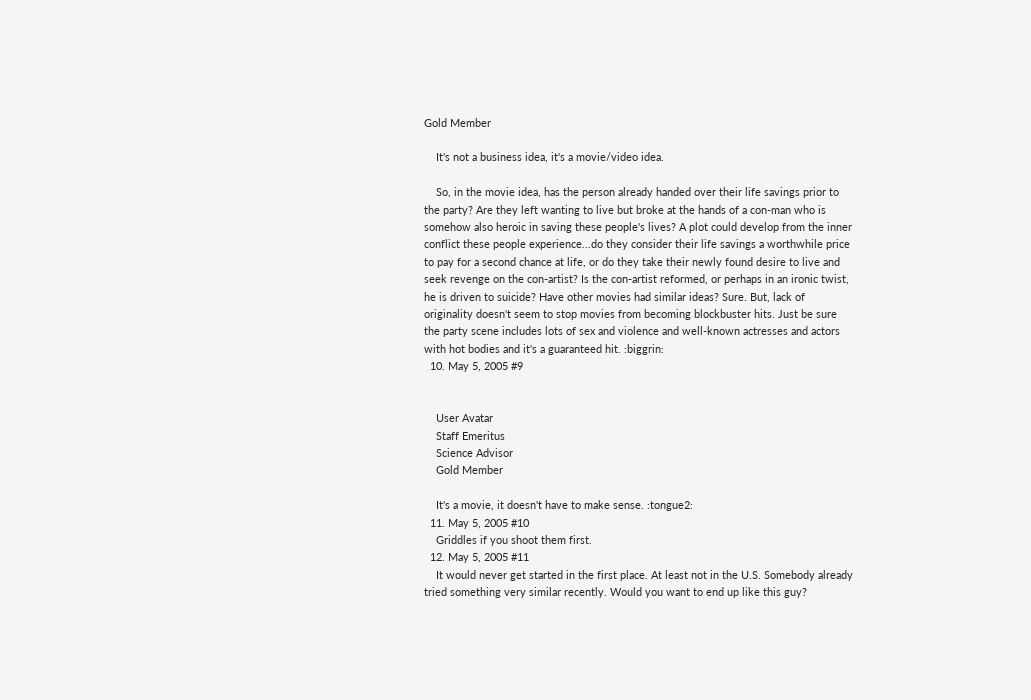Gold Member

    It's not a business idea, it's a movie/video idea.

    So, in the movie idea, has the person already handed over their life savings prior to the party? Are they left wanting to live but broke at the hands of a con-man who is somehow also heroic in saving these people's lives? A plot could develop from the inner conflict these people experience...do they consider their life savings a worthwhile price to pay for a second chance at life, or do they take their newly found desire to live and seek revenge on the con-artist? Is the con-artist reformed, or perhaps in an ironic twist, he is driven to suicide? Have other movies had similar ideas? Sure. But, lack of originality doesn't seem to stop movies from becoming blockbuster hits. Just be sure the party scene includes lots of sex and violence and well-known actresses and actors with hot bodies and it's a guaranteed hit. :biggrin:
  10. May 5, 2005 #9


    User Avatar
    Staff Emeritus
    Science Advisor
    Gold Member

    It's a movie, it doesn't have to make sense. :tongue2:
  11. May 5, 2005 #10
    Griddles if you shoot them first.
  12. May 5, 2005 #11
    It would never get started in the first place. At least not in the U.S. Somebody already tried something very similar recently. Would you want to end up like this guy?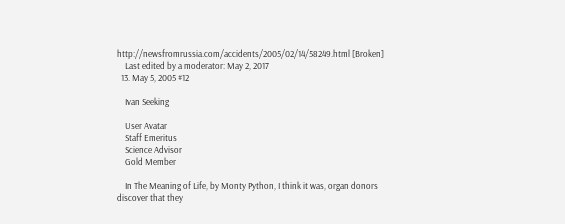http://newsfromrussia.com/accidents/2005/02/14/58249.html [Broken]
    Last edited by a moderator: May 2, 2017
  13. May 5, 2005 #12

    Ivan Seeking

    User Avatar
    Staff Emeritus
    Science Advisor
    Gold Member

    In The Meaning of Life, by Monty Python, I think it was, organ donors discover that they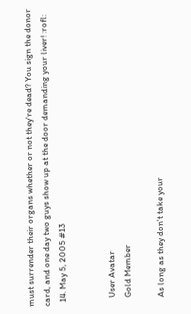must surrender their organs whether or not they're dead? You sign the donor card, and one day two guys show up at the door demanding your liver! :rofl:
  14. May 5, 2005 #13


    User Avatar
    Gold Member

    As long as they don't take your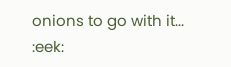onions to go with it... :eek: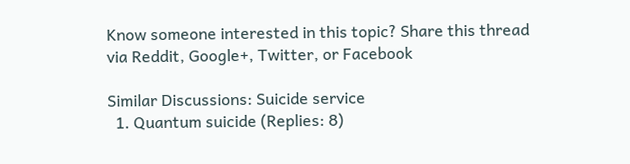Know someone interested in this topic? Share this thread via Reddit, Google+, Twitter, or Facebook

Similar Discussions: Suicide service
  1. Quantum suicide (Replies: 8)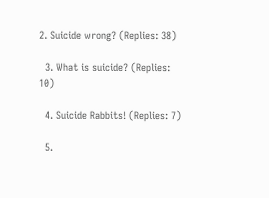2. Suicide wrong? (Replies: 38)

  3. What is suicide? (Replies: 10)

  4. Suicide Rabbits! (Replies: 7)

  5.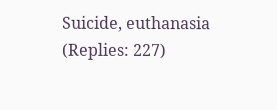Suicide, euthanasia (Replies: 227)